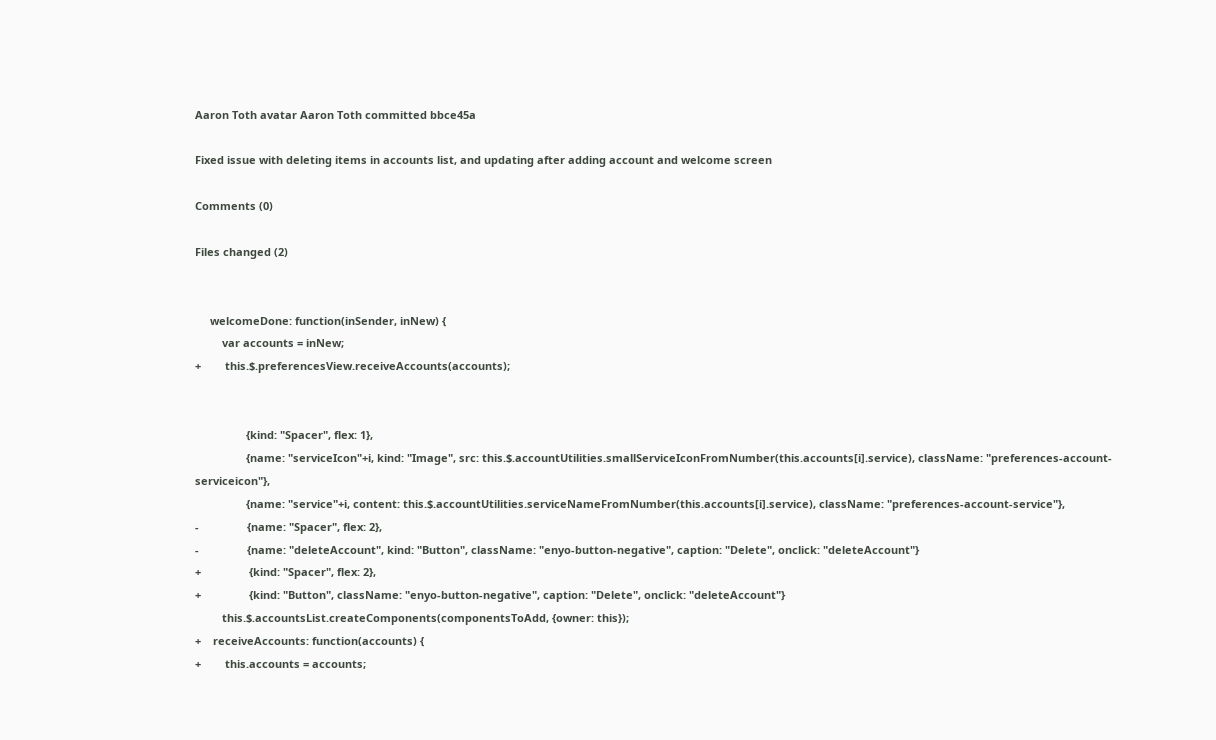Aaron Toth avatar Aaron Toth committed bbce45a

Fixed issue with deleting items in accounts list, and updating after adding account and welcome screen

Comments (0)

Files changed (2)


     welcomeDone: function(inSender, inNew) {
         var accounts = inNew;
+        this.$.preferencesView.receiveAccounts(accounts);


                 {kind: "Spacer", flex: 1},
                 {name: "serviceIcon"+i, kind: "Image", src: this.$.accountUtilities.smallServiceIconFromNumber(this.accounts[i].service), className: "preferences-account-serviceicon"},
                 {name: "service"+i, content: this.$.accountUtilities.serviceNameFromNumber(this.accounts[i].service), className: "preferences-account-service"},
-                {name: "Spacer", flex: 2},
-                {name: "deleteAccount", kind: "Button", className: "enyo-button-negative", caption: "Delete", onclick: "deleteAccount"}
+                {kind: "Spacer", flex: 2},
+                {kind: "Button", className: "enyo-button-negative", caption: "Delete", onclick: "deleteAccount"}
         this.$.accountsList.createComponents(componentsToAdd, {owner: this});
+    receiveAccounts: function(accounts) {
+        this.accounts = accounts;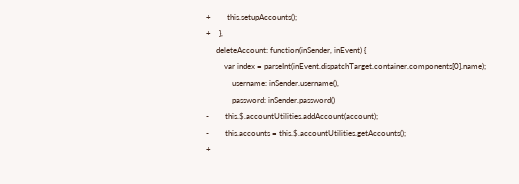+        this.setupAccounts();
+    },
     deleteAccount: function(inSender, inEvent) {
         var index = parseInt(inEvent.dispatchTarget.container.components[0].name);
             username: inSender.username(),
             password: inSender.password()
-        this.$.accountUtilities.addAccount(account);
-        this.accounts = this.$.accountUtilities.getAccounts();
+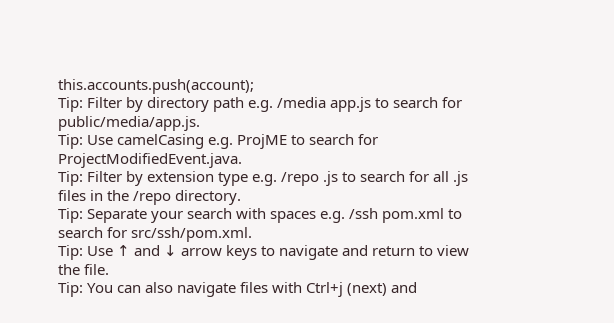this.accounts.push(account);
Tip: Filter by directory path e.g. /media app.js to search for public/media/app.js.
Tip: Use camelCasing e.g. ProjME to search for ProjectModifiedEvent.java.
Tip: Filter by extension type e.g. /repo .js to search for all .js files in the /repo directory.
Tip: Separate your search with spaces e.g. /ssh pom.xml to search for src/ssh/pom.xml.
Tip: Use ↑ and ↓ arrow keys to navigate and return to view the file.
Tip: You can also navigate files with Ctrl+j (next) and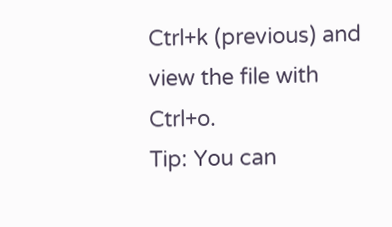Ctrl+k (previous) and view the file with Ctrl+o.
Tip: You can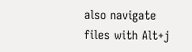also navigate files with Alt+j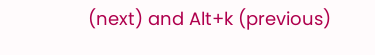(next) and Alt+k (previous)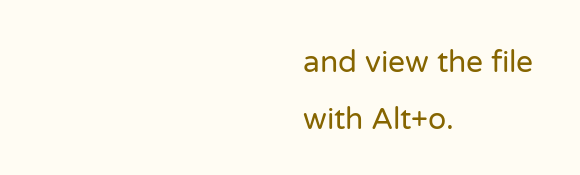and view the file with Alt+o.